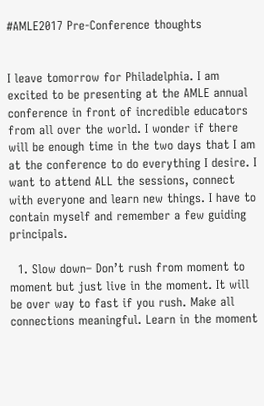#AMLE2017 Pre-Conference thoughts


I leave tomorrow for Philadelphia. I am excited to be presenting at the AMLE annual conference in front of incredible educators from all over the world. I wonder if there will be enough time in the two days that I am at the conference to do everything I desire. I want to attend ALL the sessions, connect with everyone and learn new things. I have to contain myself and remember a few guiding principals.

  1. Slow down– Don’t rush from moment to moment but just live in the moment. It will be over way to fast if you rush. Make all connections meaningful. Learn in the moment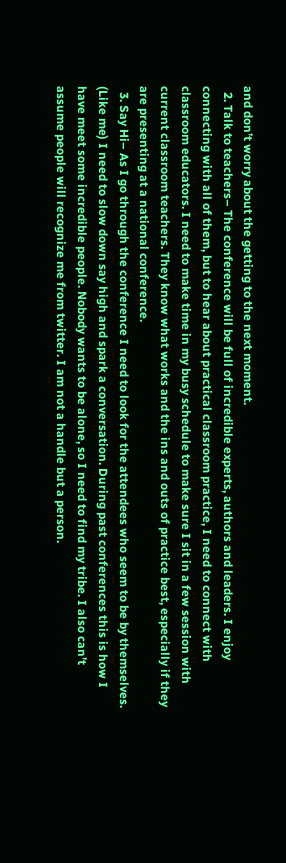and don’t worry about the getting to the next moment.
  2. Talk to teachers– The conference will be full of incredible experts, authors and leaders. I enjoy connecting with all of them, but to hear about practical classroom practice, I need to connect with classroom educators. I need to make time in my busy schedule to make sure I sit in a few session with current classroom teachers. They know what works and the ins and outs of practice best, especially if they are presenting at a national conference.
  3. Say Hi– As I go through the conference I need to look for the attendees who seem to be by themselves. (Like me) I need to slow down say high and spark a conversation. During past conferences this is how I have meet some incredible people. Nobody wants to be alone, so I need to find my tribe. I also can’t assume people will recognize me from twitter. I am not a handle but a person.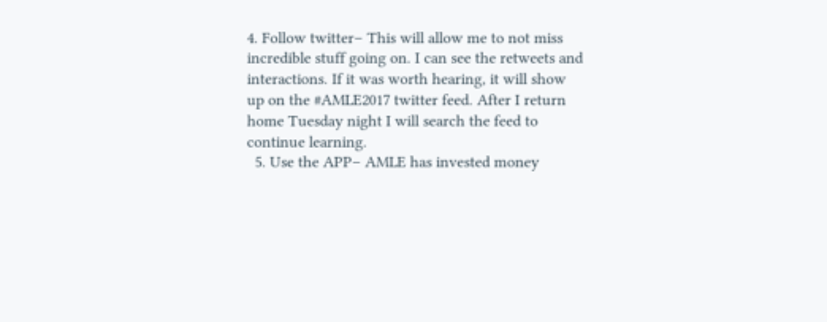4. Follow twitter– This will allow me to not miss incredible stuff going on. I can see the retweets and interactions. If it was worth hearing, it will show up on the #AMLE2017 twitter feed. After I return home Tuesday night I will search the feed to continue learning.
  5. Use the APP– AMLE has invested money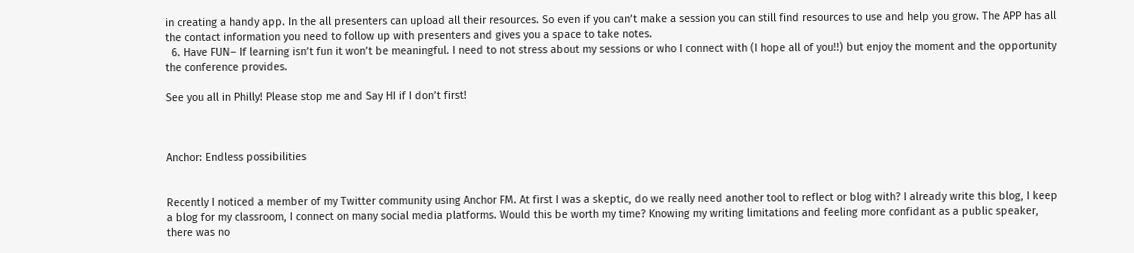in creating a handy app. In the all presenters can upload all their resources. So even if you can’t make a session you can still find resources to use and help you grow. The APP has all the contact information you need to follow up with presenters and gives you a space to take notes.
  6. Have FUN– If learning isn’t fun it won’t be meaningful. I need to not stress about my sessions or who I connect with (I hope all of you!!) but enjoy the moment and the opportunity the conference provides.

See you all in Philly! Please stop me and Say HI if I don’t first!



Anchor: Endless possibilities


Recently I noticed a member of my Twitter community using Anchor FM. At first I was a skeptic, do we really need another tool to reflect or blog with? I already write this blog, I keep a blog for my classroom, I connect on many social media platforms. Would this be worth my time? Knowing my writing limitations and feeling more confidant as a public speaker, there was no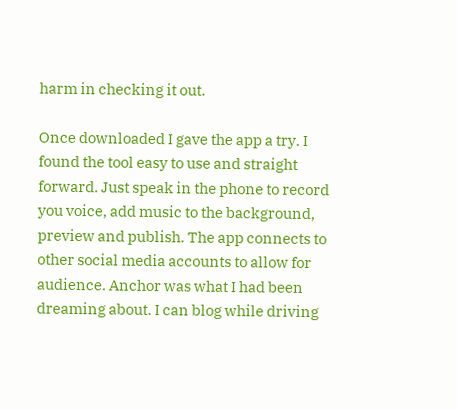harm in checking it out.

Once downloaded I gave the app a try. I found the tool easy to use and straight forward. Just speak in the phone to record you voice, add music to the background, preview and publish. The app connects to other social media accounts to allow for audience. Anchor was what I had been dreaming about. I can blog while driving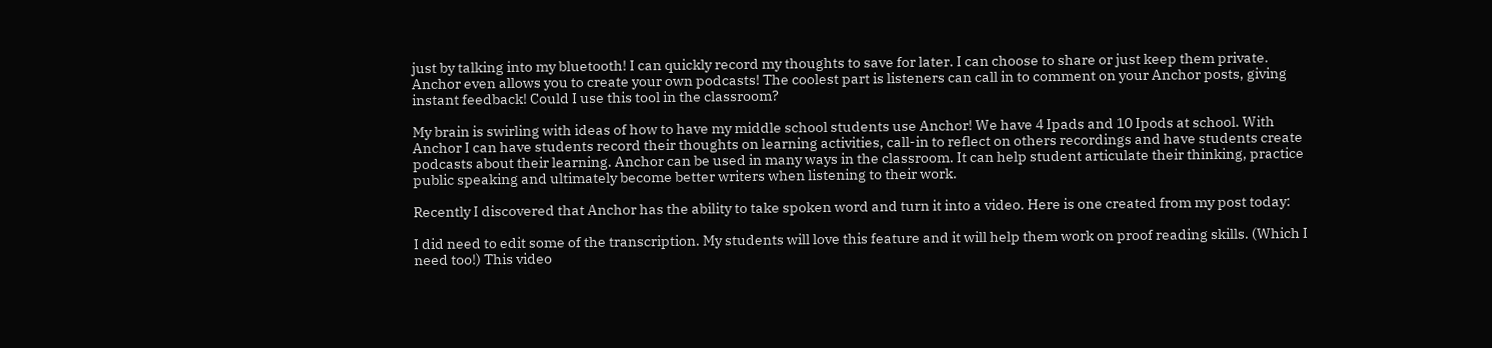just by talking into my bluetooth! I can quickly record my thoughts to save for later. I can choose to share or just keep them private. Anchor even allows you to create your own podcasts! The coolest part is listeners can call in to comment on your Anchor posts, giving instant feedback! Could I use this tool in the classroom?

My brain is swirling with ideas of how to have my middle school students use Anchor! We have 4 Ipads and 10 Ipods at school. With Anchor I can have students record their thoughts on learning activities, call-in to reflect on others recordings and have students create podcasts about their learning. Anchor can be used in many ways in the classroom. It can help student articulate their thinking, practice public speaking and ultimately become better writers when listening to their work.

Recently I discovered that Anchor has the ability to take spoken word and turn it into a video. Here is one created from my post today:

I did need to edit some of the transcription. My students will love this feature and it will help them work on proof reading skills. (Which I need too!) This video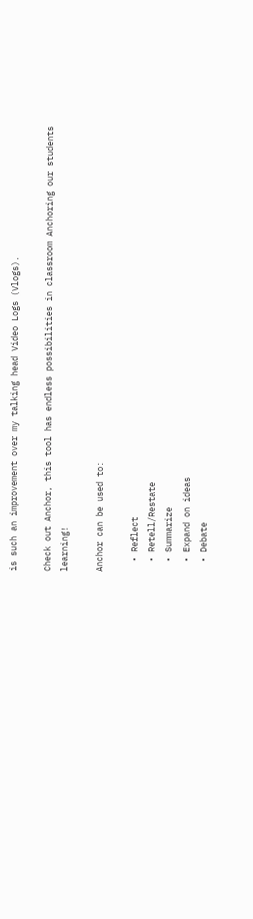is such an improvement over my talking head Video Logs (Vlogs).

Check out Anchor, this tool has endless possibilities in classroom Anchoring our students learning!

Anchor can be used to:

  • Reflect
  • Retell/Restate
  • Summarize
  • Expand on ideas
  • Debate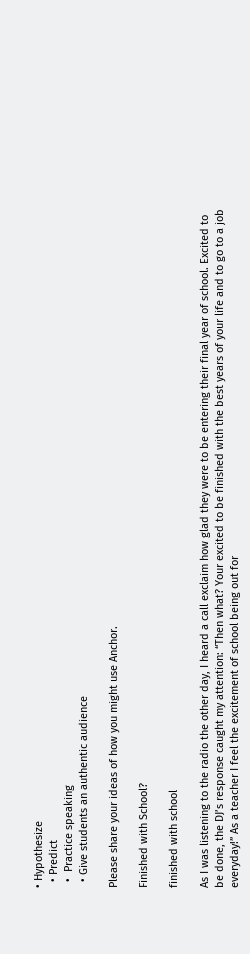• Hypothesize
  • Predict
  •  Practice speaking
  • Give students an authentic audience

Please share your ideas of how you might use Anchor.

Finished with School?

finished with school

As I was listening to the radio the other day, I heard a call exclaim how glad they were to be entering their final year of school. Excited to be done, the DJ’s response caught my attention: “Then what? Your excited to be finished with the best years of your life and to go to a job everyday!” As a teacher I feel the excitement of school being out for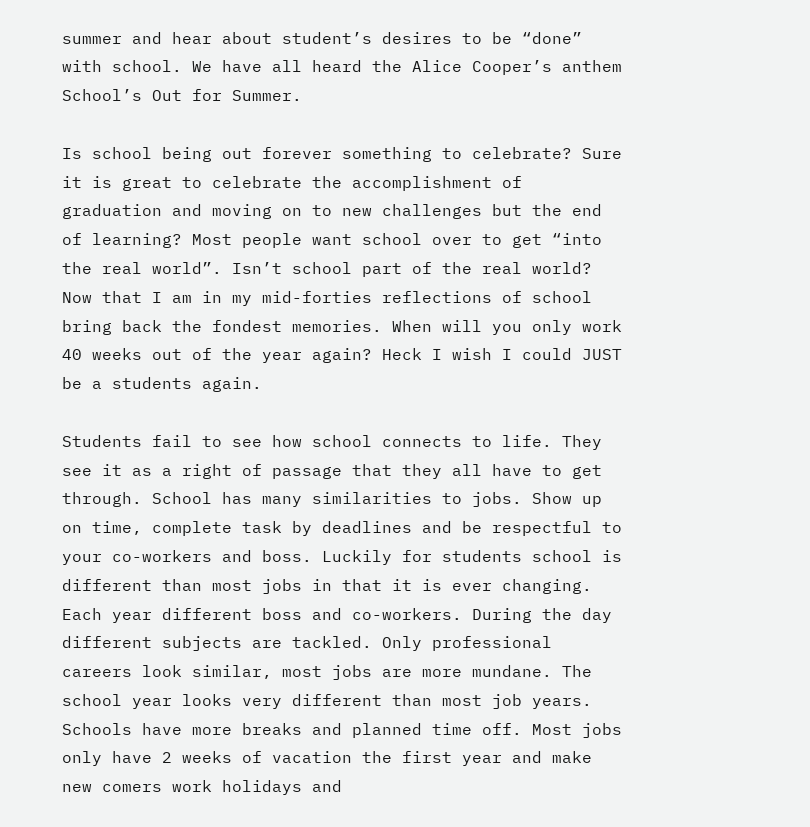summer and hear about student’s desires to be “done” with school. We have all heard the Alice Cooper’s anthem School’s Out for Summer.

Is school being out forever something to celebrate? Sure it is great to celebrate the accomplishment of graduation and moving on to new challenges but the end of learning? Most people want school over to get “into the real world”. Isn’t school part of the real world? Now that I am in my mid-forties reflections of school bring back the fondest memories. When will you only work 40 weeks out of the year again? Heck I wish I could JUST be a students again.

Students fail to see how school connects to life. They see it as a right of passage that they all have to get through. School has many similarities to jobs. Show up on time, complete task by deadlines and be respectful to your co-workers and boss. Luckily for students school is different than most jobs in that it is ever changing. Each year different boss and co-workers. During the day different subjects are tackled. Only professional careers look similar, most jobs are more mundane. The school year looks very different than most job years. Schools have more breaks and planned time off. Most jobs only have 2 weeks of vacation the first year and make new comers work holidays and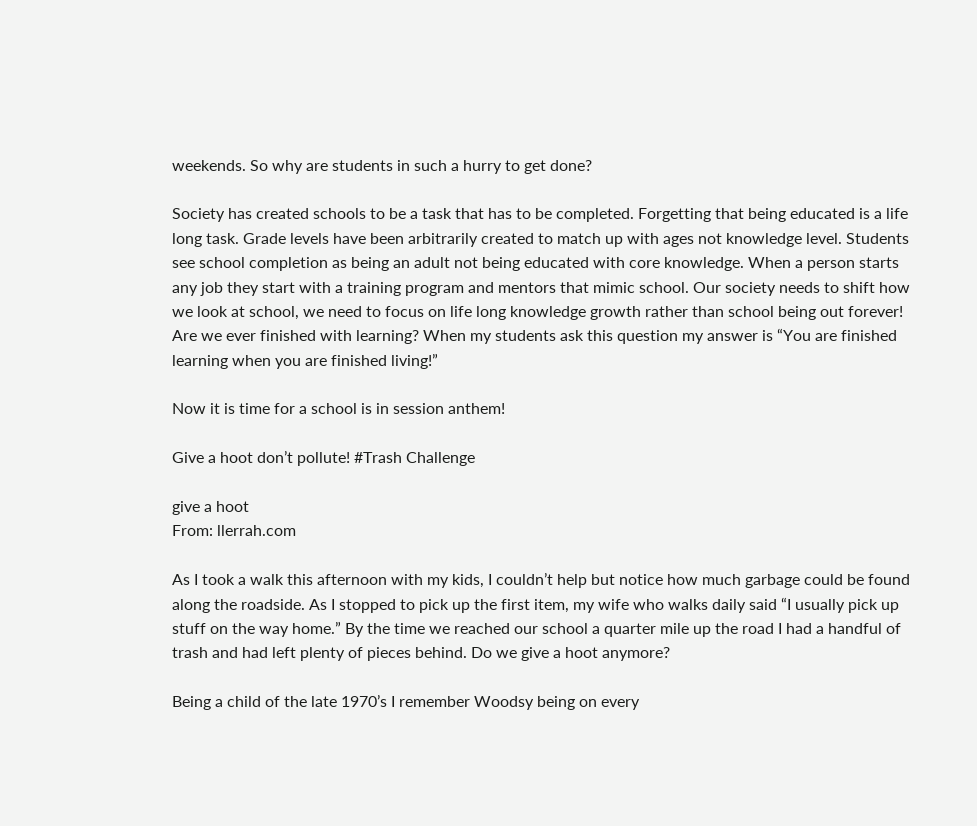weekends. So why are students in such a hurry to get done?

Society has created schools to be a task that has to be completed. Forgetting that being educated is a life long task. Grade levels have been arbitrarily created to match up with ages not knowledge level. Students see school completion as being an adult not being educated with core knowledge. When a person starts any job they start with a training program and mentors that mimic school. Our society needs to shift how we look at school, we need to focus on life long knowledge growth rather than school being out forever! Are we ever finished with learning? When my students ask this question my answer is “You are finished learning when you are finished living!”

Now it is time for a school is in session anthem!

Give a hoot don’t pollute! #Trash Challenge

give a hoot
From: llerrah.com

As I took a walk this afternoon with my kids, I couldn’t help but notice how much garbage could be found along the roadside. As I stopped to pick up the first item, my wife who walks daily said “I usually pick up stuff on the way home.” By the time we reached our school a quarter mile up the road I had a handful of trash and had left plenty of pieces behind. Do we give a hoot anymore?

Being a child of the late 1970’s I remember Woodsy being on every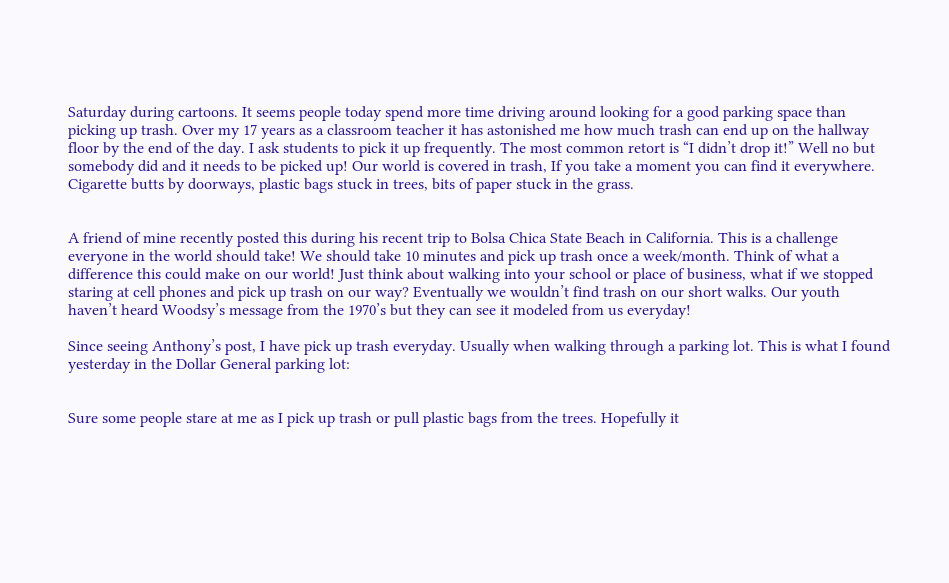Saturday during cartoons. It seems people today spend more time driving around looking for a good parking space than picking up trash. Over my 17 years as a classroom teacher it has astonished me how much trash can end up on the hallway floor by the end of the day. I ask students to pick it up frequently. The most common retort is “I didn’t drop it!” Well no but somebody did and it needs to be picked up! Our world is covered in trash, If you take a moment you can find it everywhere. Cigarette butts by doorways, plastic bags stuck in trees, bits of paper stuck in the grass.


A friend of mine recently posted this during his recent trip to Bolsa Chica State Beach in California. This is a challenge everyone in the world should take! We should take 10 minutes and pick up trash once a week/month. Think of what a difference this could make on our world! Just think about walking into your school or place of business, what if we stopped staring at cell phones and pick up trash on our way? Eventually we wouldn’t find trash on our short walks. Our youth haven’t heard Woodsy’s message from the 1970’s but they can see it modeled from us everyday!

Since seeing Anthony’s post, I have pick up trash everyday. Usually when walking through a parking lot. This is what I found yesterday in the Dollar General parking lot:


Sure some people stare at me as I pick up trash or pull plastic bags from the trees. Hopefully it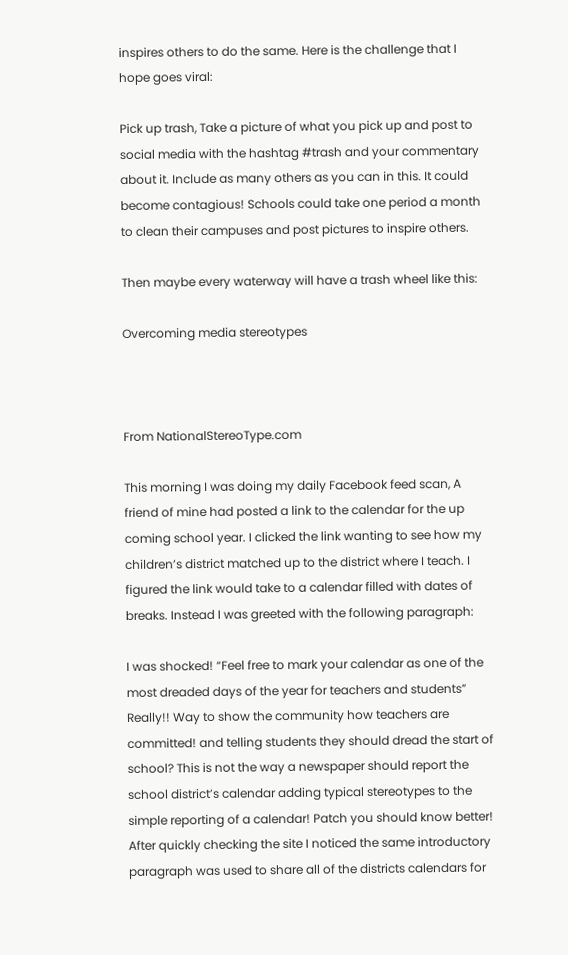inspires others to do the same. Here is the challenge that I hope goes viral:

Pick up trash, Take a picture of what you pick up and post to social media with the hashtag #trash and your commentary about it. Include as many others as you can in this. It could become contagious! Schools could take one period a month to clean their campuses and post pictures to inspire others.

Then maybe every waterway will have a trash wheel like this:

Overcoming media stereotypes



From NationalStereoType.com

This morning I was doing my daily Facebook feed scan, A friend of mine had posted a link to the calendar for the up coming school year. I clicked the link wanting to see how my children’s district matched up to the district where I teach. I figured the link would take to a calendar filled with dates of breaks. Instead I was greeted with the following paragraph:

I was shocked! “Feel free to mark your calendar as one of the most dreaded days of the year for teachers and students” Really!! Way to show the community how teachers are committed! and telling students they should dread the start of school? This is not the way a newspaper should report the school district’s calendar adding typical stereotypes to the simple reporting of a calendar! Patch you should know better! After quickly checking the site I noticed the same introductory paragraph was used to share all of the districts calendars for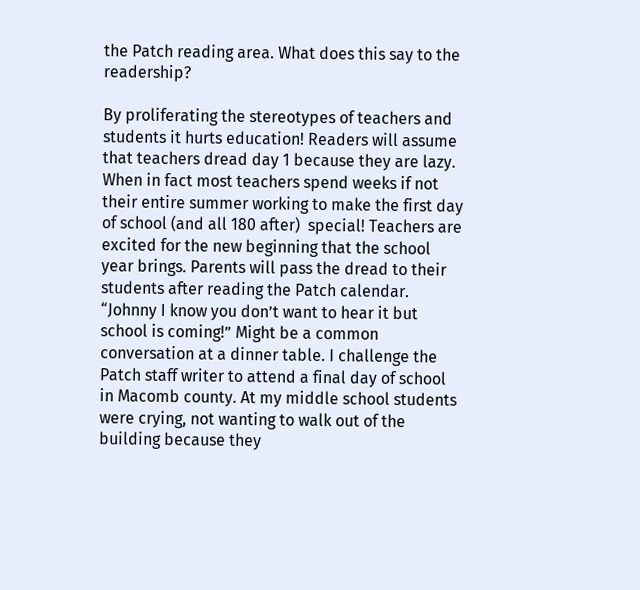the Patch reading area. What does this say to the readership?

By proliferating the stereotypes of teachers and students it hurts education! Readers will assume that teachers dread day 1 because they are lazy. When in fact most teachers spend weeks if not their entire summer working to make the first day of school (and all 180 after)  special! Teachers are excited for the new beginning that the school year brings. Parents will pass the dread to their students after reading the Patch calendar. “Johnny I know you don’t want to hear it but school is coming!” Might be a common conversation at a dinner table. I challenge the Patch staff writer to attend a final day of school in Macomb county. At my middle school students were crying, not wanting to walk out of the building because they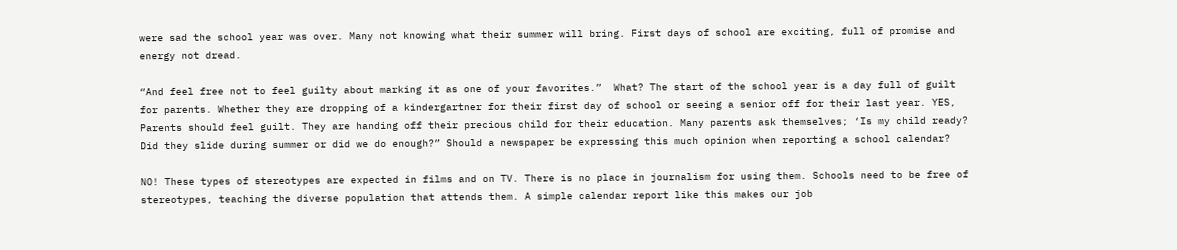were sad the school year was over. Many not knowing what their summer will bring. First days of school are exciting, full of promise and energy not dread.

“And feel free not to feel guilty about marking it as one of your favorites.”  What? The start of the school year is a day full of guilt for parents. Whether they are dropping of a kindergartner for their first day of school or seeing a senior off for their last year. YES, Parents should feel guilt. They are handing off their precious child for their education. Many parents ask themselves; ‘Is my child ready? Did they slide during summer or did we do enough?” Should a newspaper be expressing this much opinion when reporting a school calendar?

NO! These types of stereotypes are expected in films and on TV. There is no place in journalism for using them. Schools need to be free of stereotypes, teaching the diverse population that attends them. A simple calendar report like this makes our job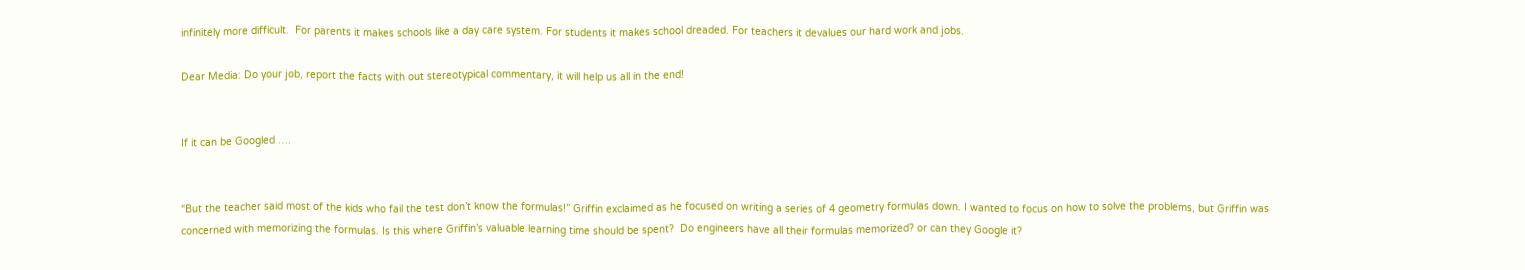infinitely more difficult.  For parents it makes schools like a day care system. For students it makes school dreaded. For teachers it devalues our hard work and jobs.

Dear Media: Do your job, report the facts with out stereotypical commentary, it will help us all in the end!


If it can be Googled ….


“But the teacher said most of the kids who fail the test don’t know the formulas!” Griffin exclaimed as he focused on writing a series of 4 geometry formulas down. I wanted to focus on how to solve the problems, but Griffin was concerned with memorizing the formulas. Is this where Griffin’s valuable learning time should be spent?  Do engineers have all their formulas memorized? or can they Google it?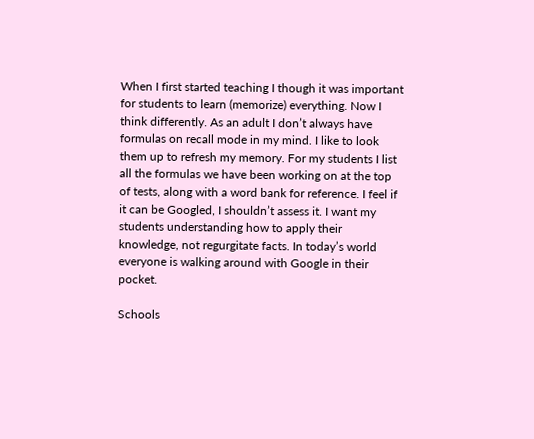When I first started teaching I though it was important for students to learn (memorize) everything. Now I think differently. As an adult I don’t always have formulas on recall mode in my mind. I like to look them up to refresh my memory. For my students I list all the formulas we have been working on at the top of tests, along with a word bank for reference. I feel if it can be Googled, I shouldn’t assess it. I want my students understanding how to apply their knowledge, not regurgitate facts. In today’s world everyone is walking around with Google in their pocket.

Schools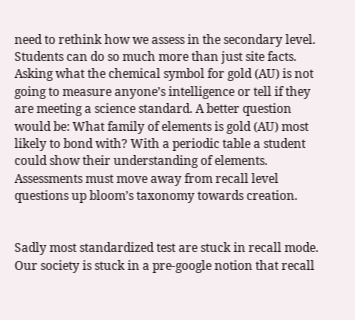need to rethink how we assess in the secondary level. Students can do so much more than just site facts. Asking what the chemical symbol for gold (AU) is not going to measure anyone’s intelligence or tell if they are meeting a science standard. A better question would be: What family of elements is gold (AU) most likely to bond with? With a periodic table a student could show their understanding of elements. Assessments must move away from recall level questions up bloom’s taxonomy towards creation.


Sadly most standardized test are stuck in recall mode. Our society is stuck in a pre-google notion that recall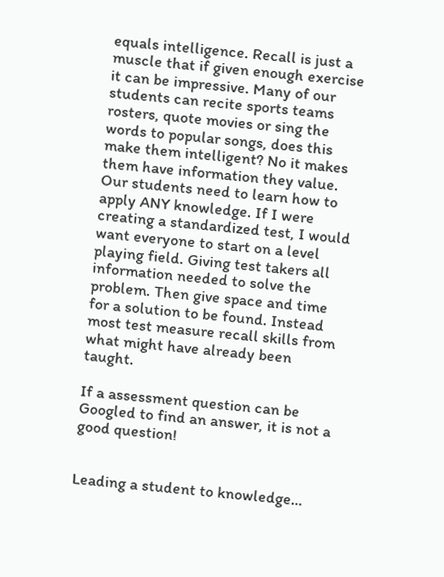equals intelligence. Recall is just a muscle that if given enough exercise it can be impressive. Many of our students can recite sports teams rosters, quote movies or sing the words to popular songs, does this make them intelligent? No it makes them have information they value. Our students need to learn how to apply ANY knowledge. If I were creating a standardized test, I would want everyone to start on a level playing field. Giving test takers all information needed to solve the problem. Then give space and time for a solution to be found. Instead most test measure recall skills from what might have already been taught.

If a assessment question can be Googled to find an answer, it is not a good question!


Leading a student to knowledge…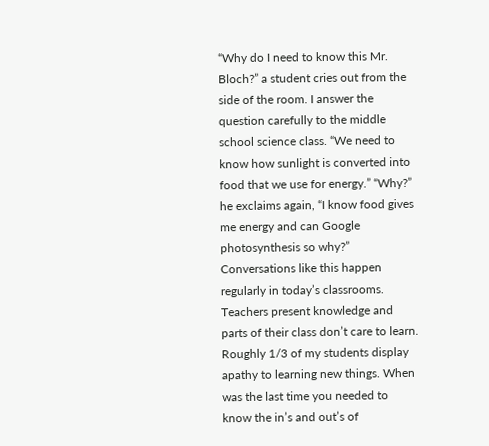“Why do I need to know this Mr. Bloch?” a student cries out from the side of the room. I answer the question carefully to the middle school science class. “We need to know how sunlight is converted into food that we use for energy.” “Why?” he exclaims again, “I know food gives me energy and can Google photosynthesis so why?” Conversations like this happen regularly in today’s classrooms. Teachers present knowledge and parts of their class don’t care to learn. Roughly 1/3 of my students display apathy to learning new things. When was the last time you needed to know the in’s and out’s of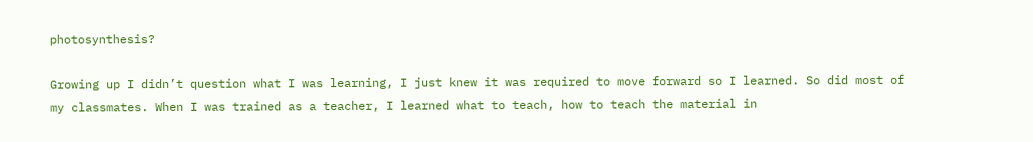photosynthesis?

Growing up I didn’t question what I was learning, I just knew it was required to move forward so I learned. So did most of my classmates. When I was trained as a teacher, I learned what to teach, how to teach the material in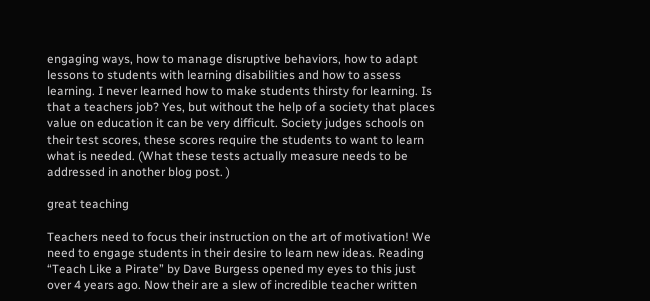engaging ways, how to manage disruptive behaviors, how to adapt lessons to students with learning disabilities and how to assess learning. I never learned how to make students thirsty for learning. Is that a teachers job? Yes, but without the help of a society that places value on education it can be very difficult. Society judges schools on their test scores, these scores require the students to want to learn what is needed. (What these tests actually measure needs to be addressed in another blog post. )

great teaching

Teachers need to focus their instruction on the art of motivation! We need to engage students in their desire to learn new ideas. Reading “Teach Like a Pirate” by Dave Burgess opened my eyes to this just over 4 years ago. Now their are a slew of incredible teacher written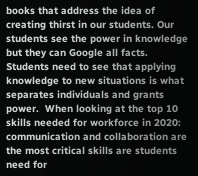books that address the idea of creating thirst in our students. Our students see the power in knowledge but they can Google all facts. Students need to see that applying knowledge to new situations is what separates individuals and grants power.  When looking at the top 10 skills needed for workforce in 2020: communication and collaboration are the most critical skills are students need for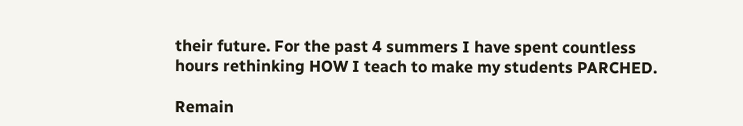their future. For the past 4 summers I have spent countless hours rethinking HOW I teach to make my students PARCHED.

Remain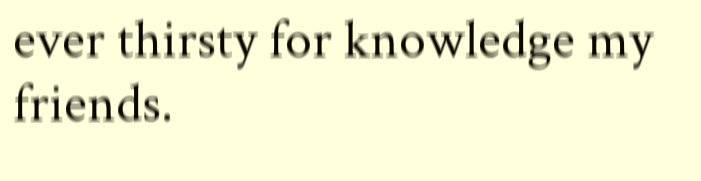ever thirsty for knowledge my friends.